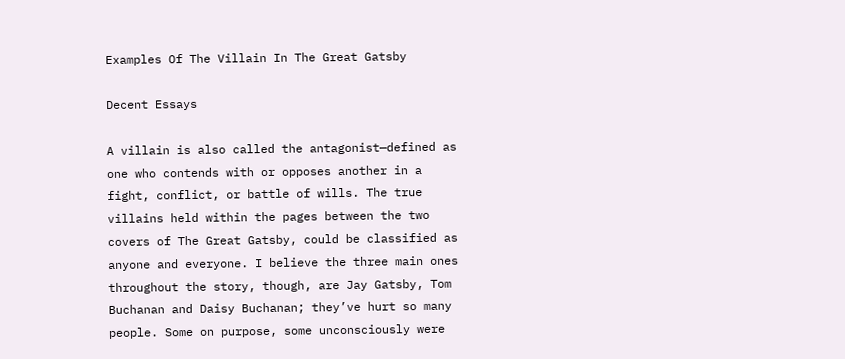Examples Of The Villain In The Great Gatsby

Decent Essays

A villain is also called the antagonist—defined as one who contends with or opposes another in a fight, conflict, or battle of wills. The true villains held within the pages between the two covers of The Great Gatsby, could be classified as anyone and everyone. I believe the three main ones throughout the story, though, are Jay Gatsby, Tom Buchanan and Daisy Buchanan; they’ve hurt so many people. Some on purpose, some unconsciously were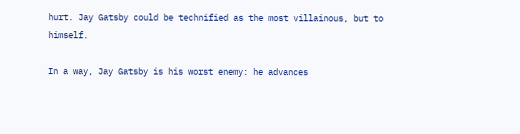hurt. Jay Gatsby could be technified as the most villainous, but to himself.

In a way, Jay Gatsby is his worst enemy: he advances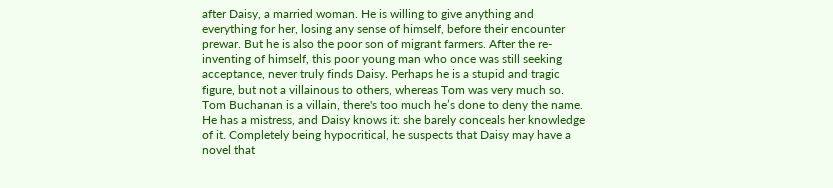after Daisy, a married woman. He is willing to give anything and everything for her, losing any sense of himself, before their encounter prewar. But he is also the poor son of migrant farmers. After the re-inventing of himself, this poor young man who once was still seeking acceptance, never truly finds Daisy. Perhaps he is a stupid and tragic figure, but not a villainous to others, whereas Tom was very much so.
Tom Buchanan is a villain, there's too much he’s done to deny the name. He has a mistress, and Daisy knows it: she barely conceals her knowledge of it. Completely being hypocritical, he suspects that Daisy may have a novel that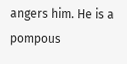angers him. He is a pompous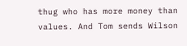thug who has more money than values. And Tom sends Wilson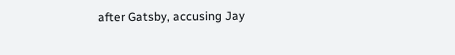after Gatsby, accusing Jay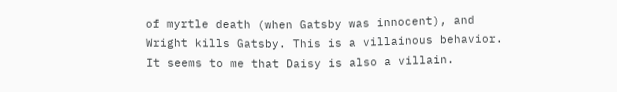of myrtle death (when Gatsby was innocent), and Wright kills Gatsby. This is a villainous behavior.
It seems to me that Daisy is also a villain.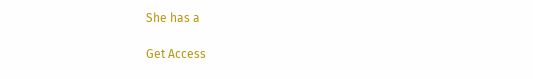She has a

Get Access